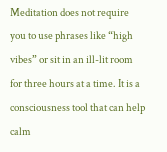Meditation does not require you to use phrases like “high vibes” or sit in an ill-lit room for three hours at a time. It is a consciousness tool that can help calm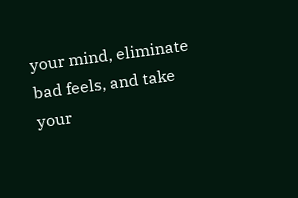your mind, eliminate bad feels, and take your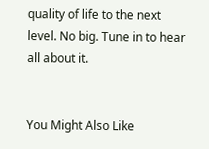quality of life to the next level. No big. Tune in to hear all about it.


You Might Also Like